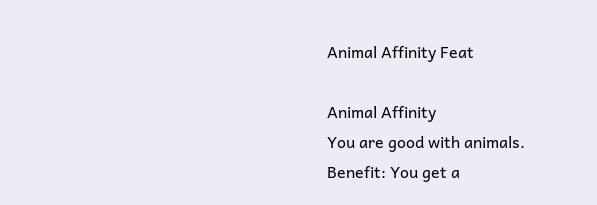Animal Affinity Feat

Animal Affinity
You are good with animals.
Benefit: You get a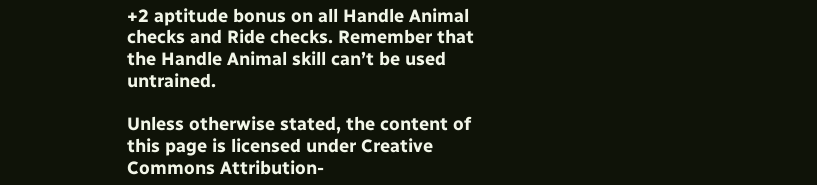+2 aptitude bonus on all Handle Animal checks and Ride checks. Remember that the Handle Animal skill can’t be used untrained.

Unless otherwise stated, the content of this page is licensed under Creative Commons Attribution-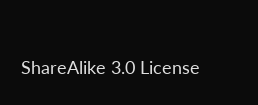ShareAlike 3.0 License